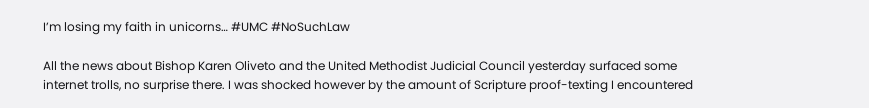I’m losing my faith in unicorns… #UMC #NoSuchLaw

All the news about Bishop Karen Oliveto and the United Methodist Judicial Council yesterday surfaced some internet trolls, no surprise there. I was shocked however by the amount of Scripture proof-texting I encountered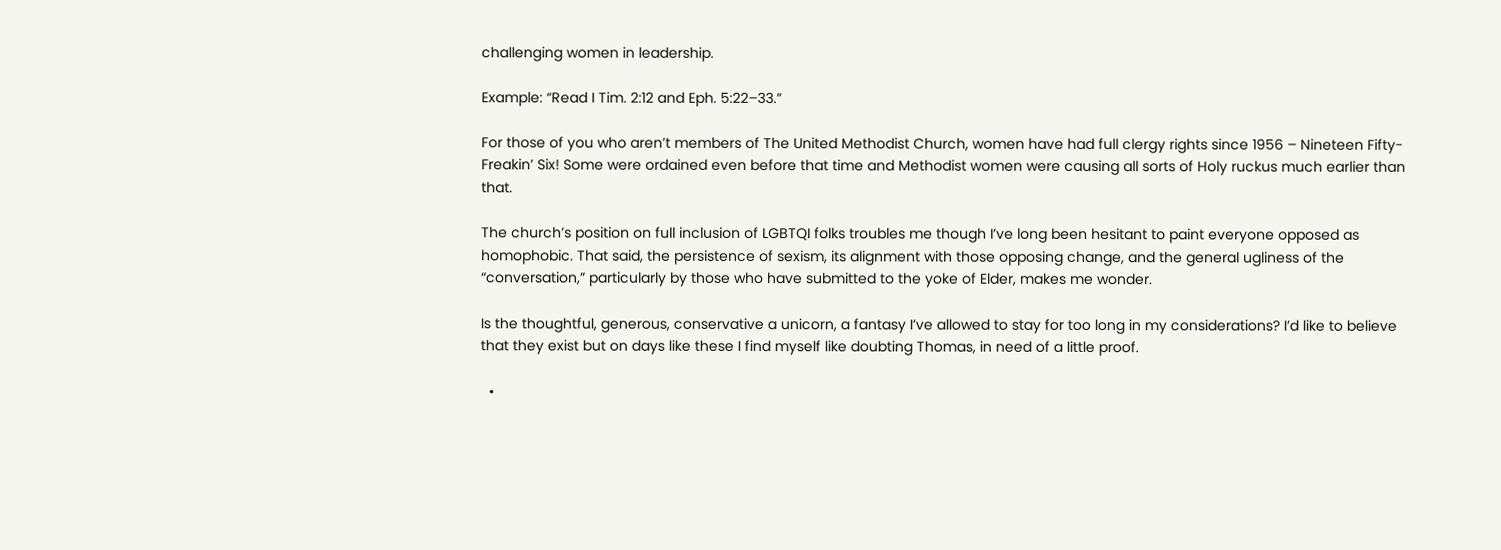challenging women in leadership.

Example: “Read I Tim. 2:12 and Eph. 5:22–33.”

For those of you who aren’t members of The United Methodist Church, women have had full clergy rights since 1956 – Nineteen Fifty-Freakin’ Six! Some were ordained even before that time and Methodist women were causing all sorts of Holy ruckus much earlier than that.

The church’s position on full inclusion of LGBTQI folks troubles me though I’ve long been hesitant to paint everyone opposed as homophobic. That said, the persistence of sexism, its alignment with those opposing change, and the general ugliness of the “conversation,” particularly by those who have submitted to the yoke of Elder, makes me wonder.

Is the thoughtful, generous, conservative a unicorn, a fantasy I’ve allowed to stay for too long in my considerations? I’d like to believe that they exist but on days like these I find myself like doubting Thomas, in need of a little proof.

  •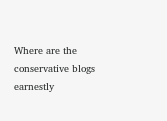Where are the conservative blogs earnestly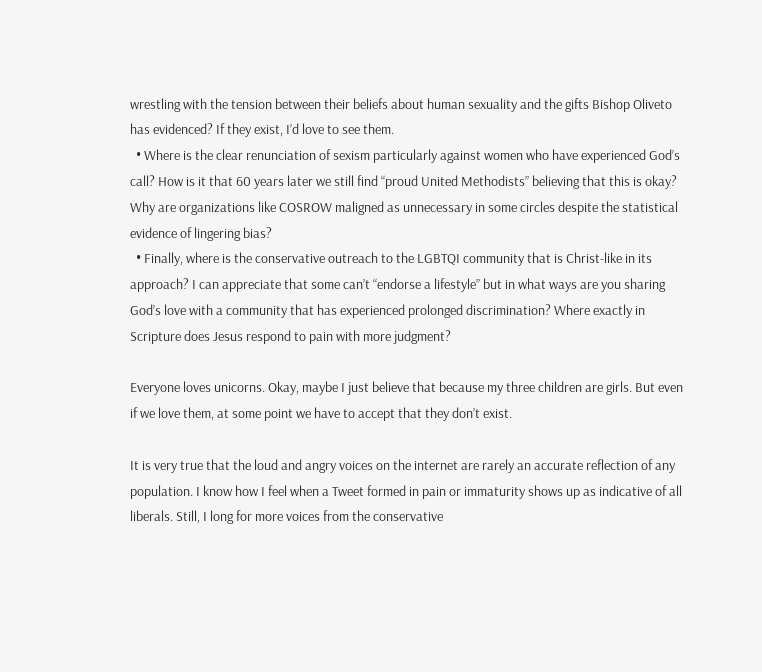wrestling with the tension between their beliefs about human sexuality and the gifts Bishop Oliveto has evidenced? If they exist, I’d love to see them.
  • Where is the clear renunciation of sexism particularly against women who have experienced God’s call? How is it that 60 years later we still find “proud United Methodists” believing that this is okay? Why are organizations like COSROW maligned as unnecessary in some circles despite the statistical evidence of lingering bias?
  • Finally, where is the conservative outreach to the LGBTQI community that is Christ-like in its approach? I can appreciate that some can’t “endorse a lifestyle” but in what ways are you sharing God’s love with a community that has experienced prolonged discrimination? Where exactly in Scripture does Jesus respond to pain with more judgment?

Everyone loves unicorns. Okay, maybe I just believe that because my three children are girls. But even if we love them, at some point we have to accept that they don’t exist.

It is very true that the loud and angry voices on the internet are rarely an accurate reflection of any population. I know how I feel when a Tweet formed in pain or immaturity shows up as indicative of all liberals. Still, I long for more voices from the conservative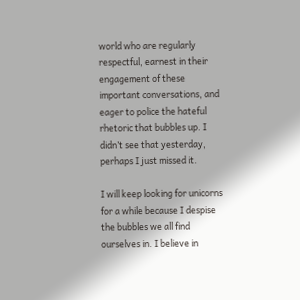world who are regularly respectful, earnest in their engagement of these important conversations, and eager to police the hateful rhetoric that bubbles up. I didn’t see that yesterday, perhaps I just missed it.

I will keep looking for unicorns for a while because I despise the bubbles we all find ourselves in. I believe in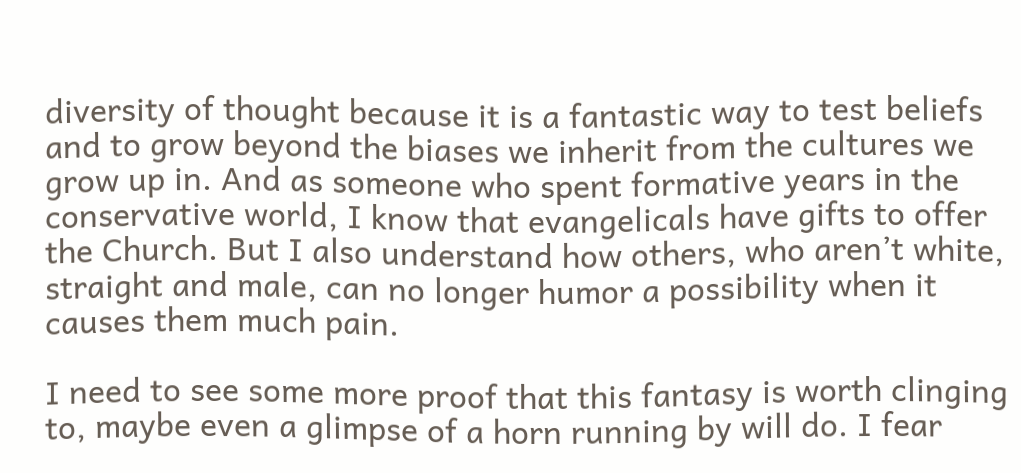diversity of thought because it is a fantastic way to test beliefs and to grow beyond the biases we inherit from the cultures we grow up in. And as someone who spent formative years in the conservative world, I know that evangelicals have gifts to offer the Church. But I also understand how others, who aren’t white, straight and male, can no longer humor a possibility when it causes them much pain.

I need to see some more proof that this fantasy is worth clinging to, maybe even a glimpse of a horn running by will do. I fear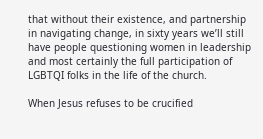that without their existence, and partnership in navigating change, in sixty years we’ll still have people questioning women in leadership and most certainly the full participation of LGBTQI folks in the life of the church.

When Jesus refuses to be crucified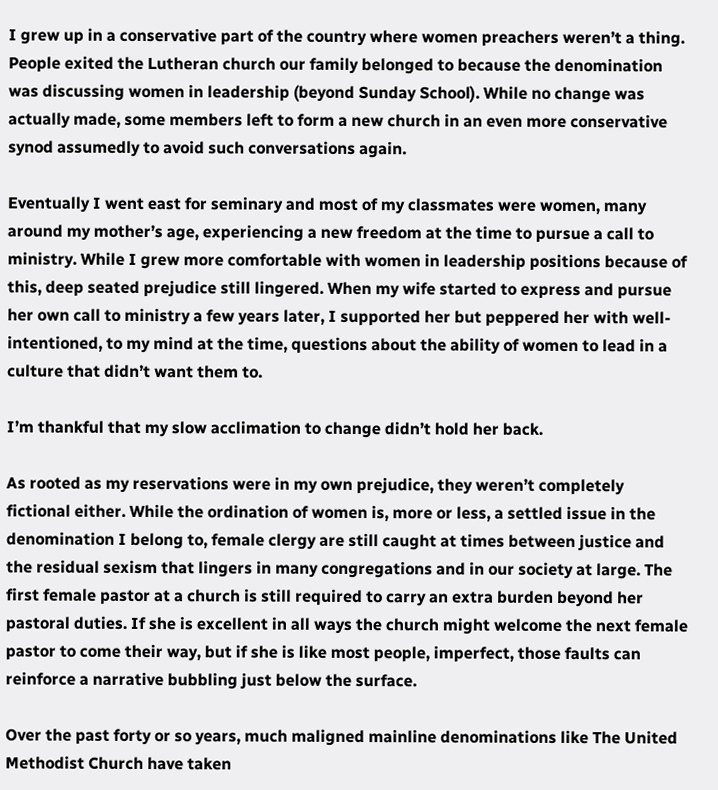I grew up in a conservative part of the country where women preachers weren’t a thing. People exited the Lutheran church our family belonged to because the denomination was discussing women in leadership (beyond Sunday School). While no change was actually made, some members left to form a new church in an even more conservative synod assumedly to avoid such conversations again.

Eventually I went east for seminary and most of my classmates were women, many around my mother’s age, experiencing a new freedom at the time to pursue a call to ministry. While I grew more comfortable with women in leadership positions because of this, deep seated prejudice still lingered. When my wife started to express and pursue her own call to ministry a few years later, I supported her but peppered her with well-intentioned, to my mind at the time, questions about the ability of women to lead in a culture that didn’t want them to.

I’m thankful that my slow acclimation to change didn’t hold her back.

As rooted as my reservations were in my own prejudice, they weren’t completely fictional either. While the ordination of women is, more or less, a settled issue in the denomination I belong to, female clergy are still caught at times between justice and the residual sexism that lingers in many congregations and in our society at large. The first female pastor at a church is still required to carry an extra burden beyond her pastoral duties. If she is excellent in all ways the church might welcome the next female pastor to come their way, but if she is like most people, imperfect, those faults can reinforce a narrative bubbling just below the surface.

Over the past forty or so years, much maligned mainline denominations like The United Methodist Church have taken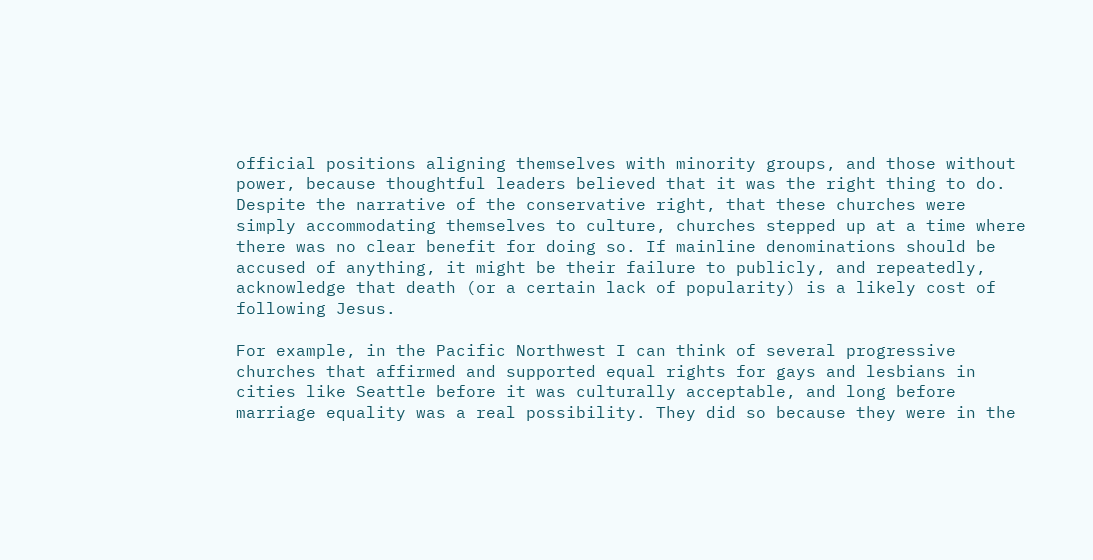official positions aligning themselves with minority groups, and those without power, because thoughtful leaders believed that it was the right thing to do. Despite the narrative of the conservative right, that these churches were simply accommodating themselves to culture, churches stepped up at a time where there was no clear benefit for doing so. If mainline denominations should be accused of anything, it might be their failure to publicly, and repeatedly, acknowledge that death (or a certain lack of popularity) is a likely cost of following Jesus.

For example, in the Pacific Northwest I can think of several progressive churches that affirmed and supported equal rights for gays and lesbians in cities like Seattle before it was culturally acceptable, and long before marriage equality was a real possibility. They did so because they were in the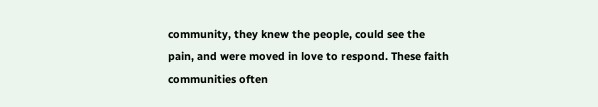community, they knew the people, could see the pain, and were moved in love to respond. These faith communities often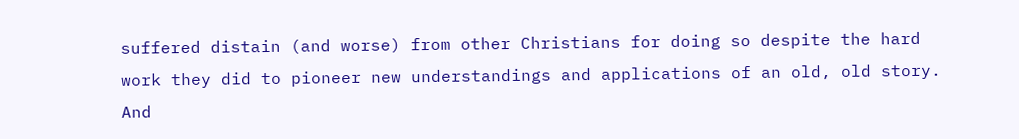suffered distain (and worse) from other Christians for doing so despite the hard work they did to pioneer new understandings and applications of an old, old story. And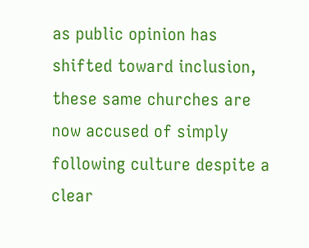as public opinion has shifted toward inclusion, these same churches are now accused of simply following culture despite a clear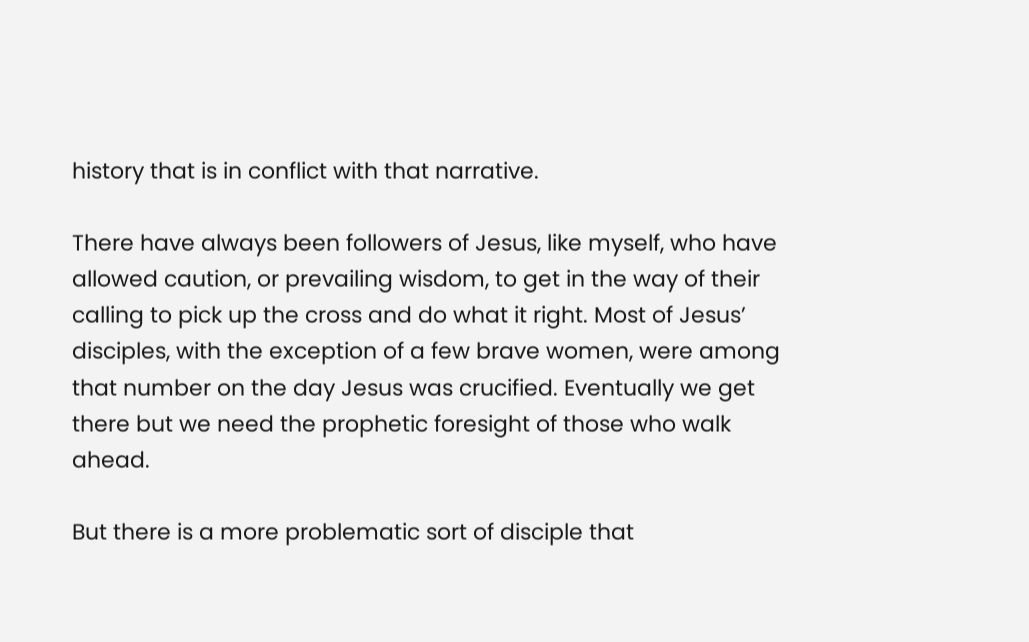history that is in conflict with that narrative.

There have always been followers of Jesus, like myself, who have allowed caution, or prevailing wisdom, to get in the way of their calling to pick up the cross and do what it right. Most of Jesus’ disciples, with the exception of a few brave women, were among that number on the day Jesus was crucified. Eventually we get there but we need the prophetic foresight of those who walk ahead.

But there is a more problematic sort of disciple that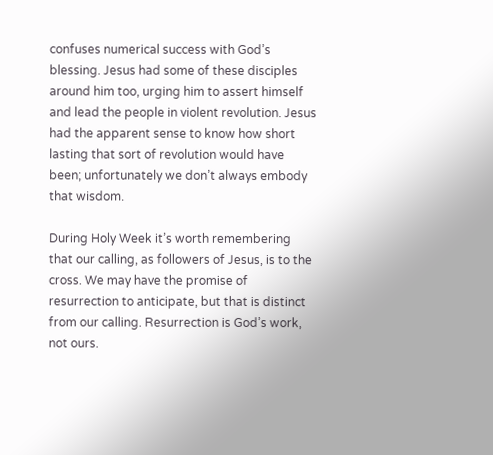confuses numerical success with God’s blessing. Jesus had some of these disciples around him too, urging him to assert himself and lead the people in violent revolution. Jesus had the apparent sense to know how short lasting that sort of revolution would have been; unfortunately we don’t always embody that wisdom.

During Holy Week it’s worth remembering that our calling, as followers of Jesus, is to the cross. We may have the promise of resurrection to anticipate, but that is distinct from our calling. Resurrection is God’s work, not ours.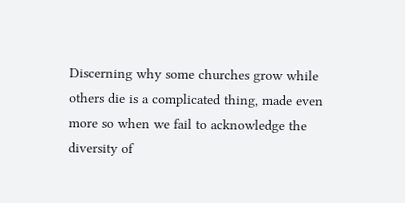Discerning why some churches grow while others die is a complicated thing, made even more so when we fail to acknowledge the diversity of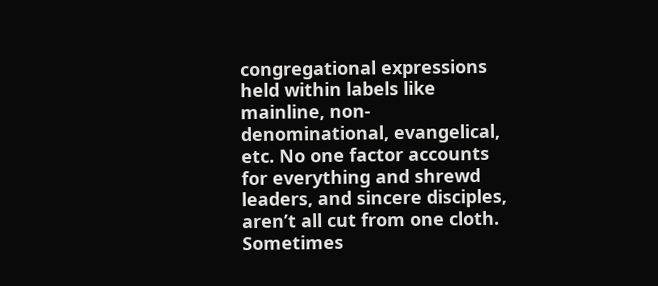congregational expressions held within labels like mainline, non-denominational, evangelical, etc. No one factor accounts for everything and shrewd leaders, and sincere disciples, aren’t all cut from one cloth. Sometimes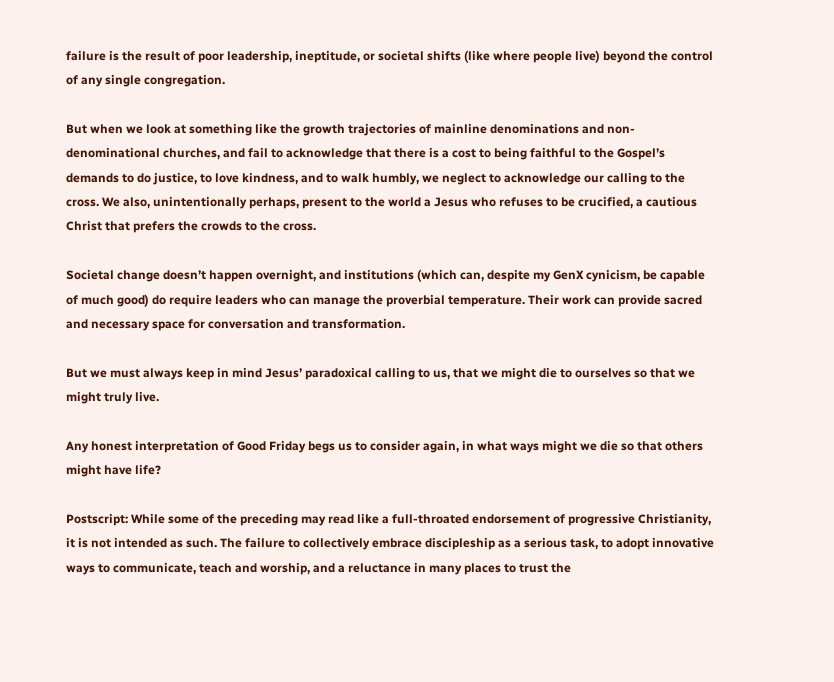failure is the result of poor leadership, ineptitude, or societal shifts (like where people live) beyond the control of any single congregation.

But when we look at something like the growth trajectories of mainline denominations and non-denominational churches, and fail to acknowledge that there is a cost to being faithful to the Gospel’s demands to do justice, to love kindness, and to walk humbly, we neglect to acknowledge our calling to the cross. We also, unintentionally perhaps, present to the world a Jesus who refuses to be crucified, a cautious Christ that prefers the crowds to the cross.

Societal change doesn’t happen overnight, and institutions (which can, despite my GenX cynicism, be capable of much good) do require leaders who can manage the proverbial temperature. Their work can provide sacred and necessary space for conversation and transformation.

But we must always keep in mind Jesus’ paradoxical calling to us, that we might die to ourselves so that we might truly live.

Any honest interpretation of Good Friday begs us to consider again, in what ways might we die so that others might have life?

Postscript: While some of the preceding may read like a full-throated endorsement of progressive Christianity, it is not intended as such. The failure to collectively embrace discipleship as a serious task, to adopt innovative ways to communicate, teach and worship, and a reluctance in many places to trust the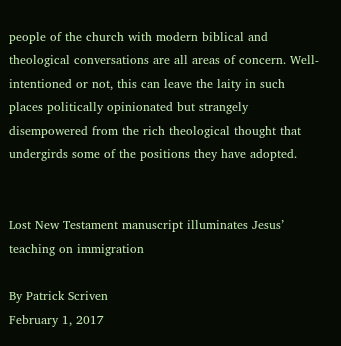people of the church with modern biblical and theological conversations are all areas of concern. Well-intentioned or not, this can leave the laity in such places politically opinionated but strangely disempowered from the rich theological thought that undergirds some of the positions they have adopted.


Lost New Testament manuscript illuminates Jesus’ teaching on immigration

By Patrick Scriven
February 1, 2017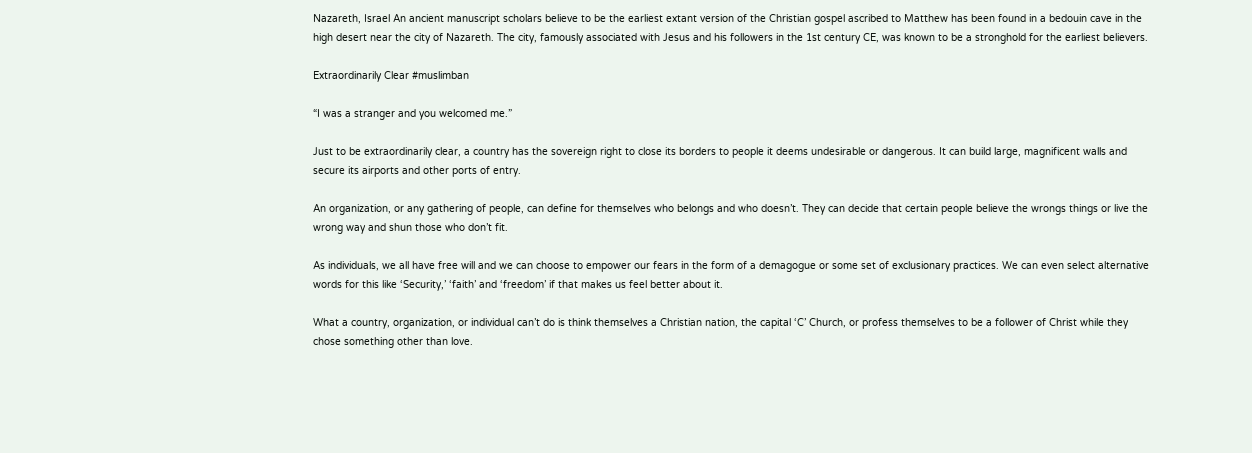Nazareth, Israel An ancient manuscript scholars believe to be the earliest extant version of the Christian gospel ascribed to Matthew has been found in a bedouin cave in the high desert near the city of Nazareth. The city, famously associated with Jesus and his followers in the 1st century CE, was known to be a stronghold for the earliest believers.

Extraordinarily Clear #muslimban

“I was a stranger and you welcomed me.”

Just to be extraordinarily clear, a country has the sovereign right to close its borders to people it deems undesirable or dangerous. It can build large, magnificent walls and secure its airports and other ports of entry.

An organization, or any gathering of people, can define for themselves who belongs and who doesn’t. They can decide that certain people believe the wrongs things or live the wrong way and shun those who don’t fit.

As individuals, we all have free will and we can choose to empower our fears in the form of a demagogue or some set of exclusionary practices. We can even select alternative words for this like ‘Security,’ ‘faith’ and ‘freedom’ if that makes us feel better about it.

What a country, organization, or individual can’t do is think themselves a Christian nation, the capital ‘C’ Church, or profess themselves to be a follower of Christ while they chose something other than love.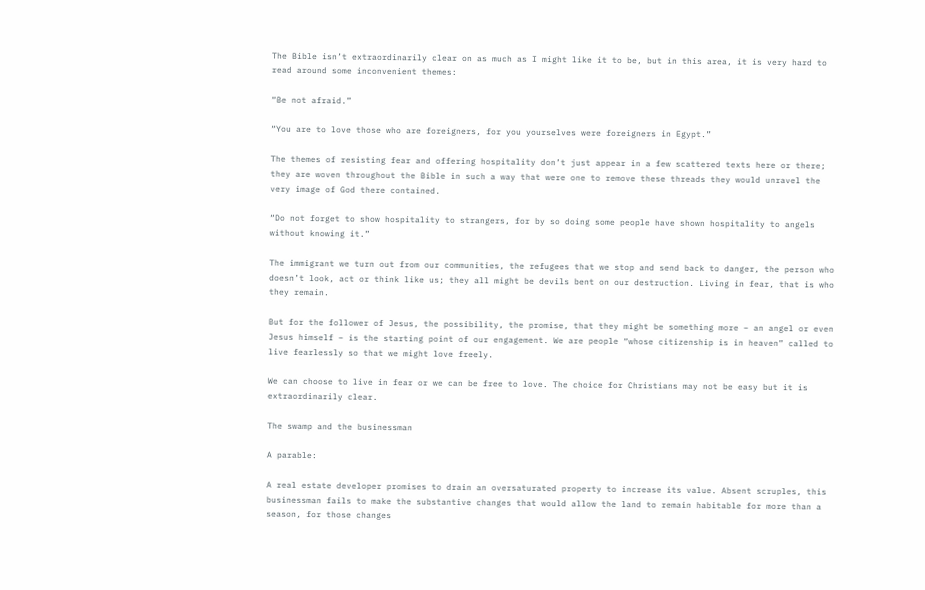The Bible isn’t extraordinarily clear on as much as I might like it to be, but in this area, it is very hard to read around some inconvenient themes:

“Be not afraid.”

“You are to love those who are foreigners, for you yourselves were foreigners in Egypt.”

The themes of resisting fear and offering hospitality don’t just appear in a few scattered texts here or there; they are woven throughout the Bible in such a way that were one to remove these threads they would unravel the very image of God there contained.

“Do not forget to show hospitality to strangers, for by so doing some people have shown hospitality to angels without knowing it.”

The immigrant we turn out from our communities, the refugees that we stop and send back to danger, the person who doesn’t look, act or think like us; they all might be devils bent on our destruction. Living in fear, that is who they remain.

But for the follower of Jesus, the possibility, the promise, that they might be something more – an angel or even Jesus himself – is the starting point of our engagement. We are people “whose citizenship is in heaven” called to live fearlessly so that we might love freely.

We can choose to live in fear or we can be free to love. The choice for Christians may not be easy but it is extraordinarily clear.

The swamp and the businessman

A parable:

A real estate developer promises to drain an oversaturated property to increase its value. Absent scruples, this businessman fails to make the substantive changes that would allow the land to remain habitable for more than a season, for those changes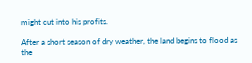might cut into his profits.

After a short season of dry weather, the land begins to flood as the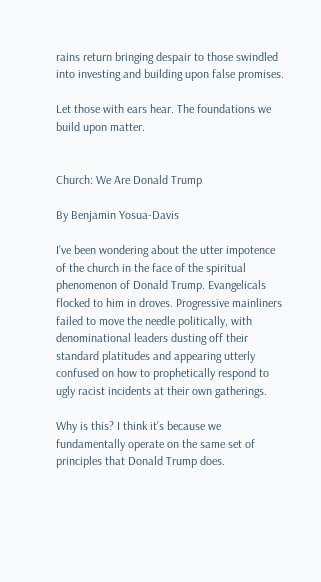rains return bringing despair to those swindled into investing and building upon false promises.

Let those with ears hear. The foundations we build upon matter.


Church: We Are Donald Trump

By Benjamin Yosua-Davis

I’ve been wondering about the utter impotence of the church in the face of the spiritual phenomenon of Donald Trump. Evangelicals flocked to him in droves. Progressive mainliners failed to move the needle politically, with denominational leaders dusting off their standard platitudes and appearing utterly confused on how to prophetically respond to ugly racist incidents at their own gatherings.

Why is this? I think it’s because we fundamentally operate on the same set of principles that Donald Trump does.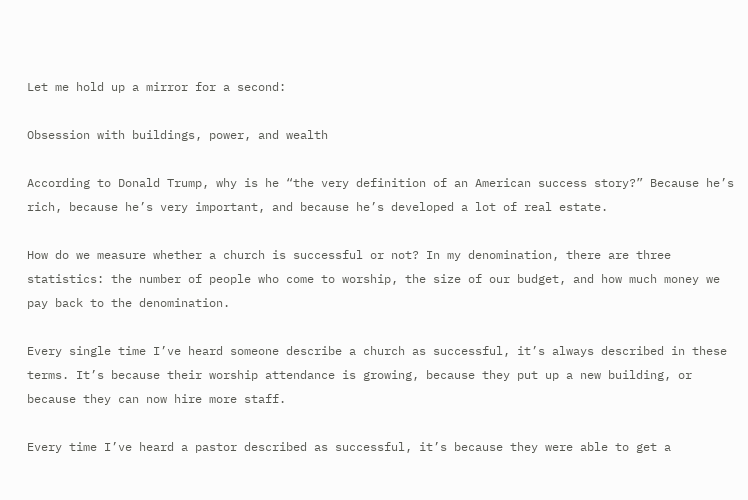Let me hold up a mirror for a second:

Obsession with buildings, power, and wealth

According to Donald Trump, why is he “the very definition of an American success story?” Because he’s rich, because he’s very important, and because he’s developed a lot of real estate.

How do we measure whether a church is successful or not? In my denomination, there are three statistics: the number of people who come to worship, the size of our budget, and how much money we pay back to the denomination.

Every single time I’ve heard someone describe a church as successful, it’s always described in these terms. It’s because their worship attendance is growing, because they put up a new building, or because they can now hire more staff.

Every time I’ve heard a pastor described as successful, it’s because they were able to get a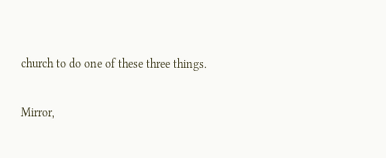church to do one of these three things.

Mirror,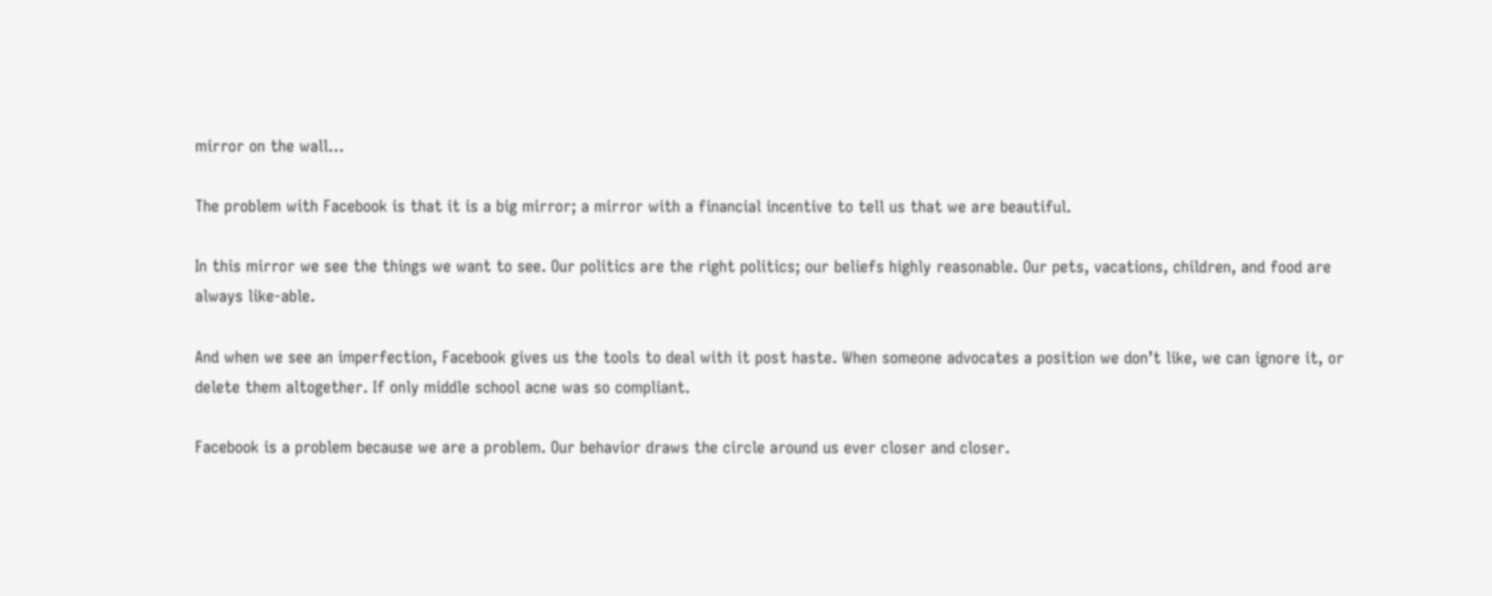mirror on the wall…

The problem with Facebook is that it is a big mirror; a mirror with a financial incentive to tell us that we are beautiful.

In this mirror we see the things we want to see. Our politics are the right politics; our beliefs highly reasonable. Our pets, vacations, children, and food are always like-able.

And when we see an imperfection, Facebook gives us the tools to deal with it post haste. When someone advocates a position we don’t like, we can ignore it, or delete them altogether. If only middle school acne was so compliant.

Facebook is a problem because we are a problem. Our behavior draws the circle around us ever closer and closer.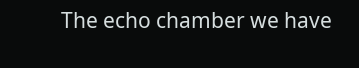The echo chamber we have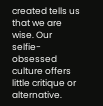created tells us that we are wise. Our selfie-obsessed culture offers little critique or alternative.